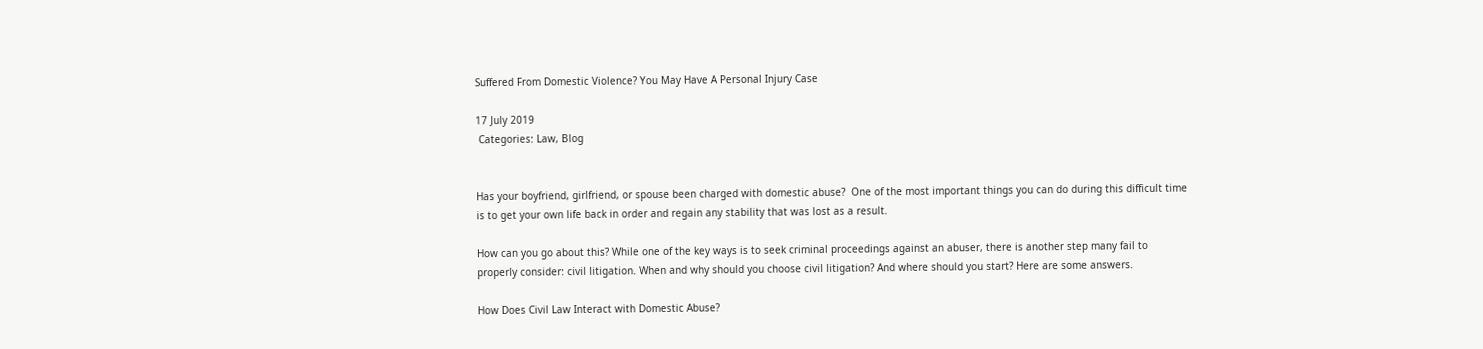Suffered From Domestic Violence? You May Have A Personal Injury Case

17 July 2019
 Categories: Law, Blog


Has your boyfriend, girlfriend, or spouse been charged with domestic abuse?  One of the most important things you can do during this difficult time is to get your own life back in order and regain any stability that was lost as a result.

How can you go about this? While one of the key ways is to seek criminal proceedings against an abuser, there is another step many fail to properly consider: civil litigation. When and why should you choose civil litigation? And where should you start? Here are some answers.

How Does Civil Law Interact with Domestic Abuse?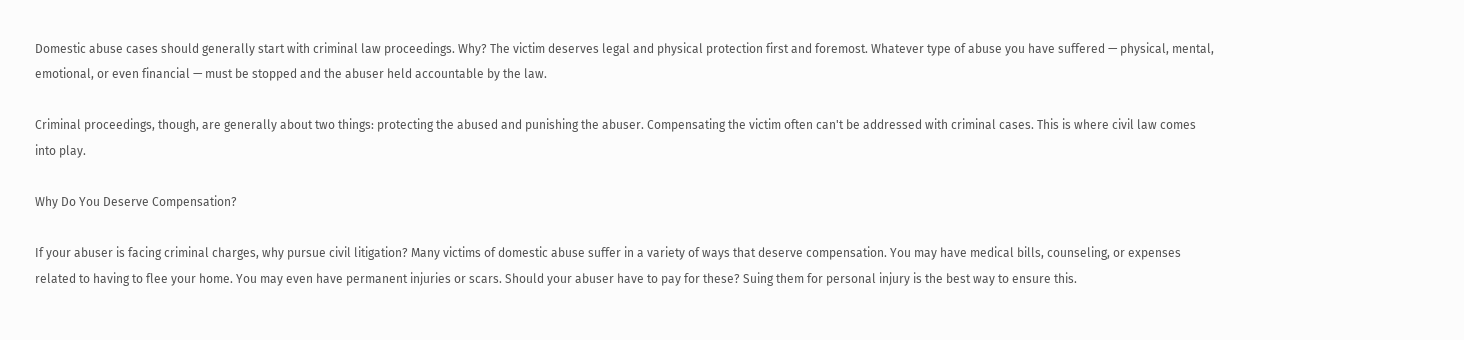Domestic abuse cases should generally start with criminal law proceedings. Why? The victim deserves legal and physical protection first and foremost. Whatever type of abuse you have suffered — physical, mental, emotional, or even financial — must be stopped and the abuser held accountable by the law.

Criminal proceedings, though, are generally about two things: protecting the abused and punishing the abuser. Compensating the victim often can't be addressed with criminal cases. This is where civil law comes into play.

Why Do You Deserve Compensation?

If your abuser is facing criminal charges, why pursue civil litigation? Many victims of domestic abuse suffer in a variety of ways that deserve compensation. You may have medical bills, counseling, or expenses related to having to flee your home. You may even have permanent injuries or scars. Should your abuser have to pay for these? Suing them for personal injury is the best way to ensure this.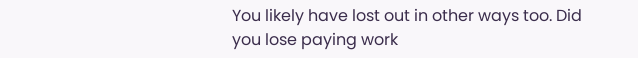You likely have lost out in other ways too. Did you lose paying work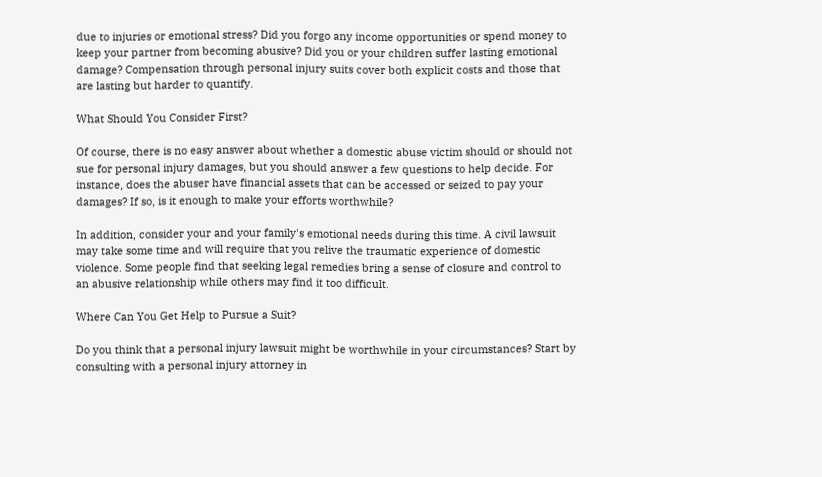due to injuries or emotional stress? Did you forgo any income opportunities or spend money to keep your partner from becoming abusive? Did you or your children suffer lasting emotional damage? Compensation through personal injury suits cover both explicit costs and those that are lasting but harder to quantify.

What Should You Consider First?

Of course, there is no easy answer about whether a domestic abuse victim should or should not sue for personal injury damages, but you should answer a few questions to help decide. For instance, does the abuser have financial assets that can be accessed or seized to pay your damages? If so, is it enough to make your efforts worthwhile?

In addition, consider your and your family's emotional needs during this time. A civil lawsuit may take some time and will require that you relive the traumatic experience of domestic violence. Some people find that seeking legal remedies bring a sense of closure and control to an abusive relationship while others may find it too difficult.

Where Can You Get Help to Pursue a Suit?

Do you think that a personal injury lawsuit might be worthwhile in your circumstances? Start by consulting with a personal injury attorney in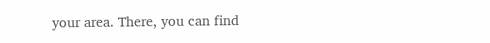your area. There, you can find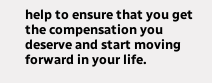help to ensure that you get the compensation you deserve and start moving forward in your life.